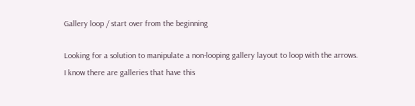Gallery loop / start over from the beginning

Looking for a solution to manipulate a non-looping gallery layout to loop with the arrows.
I know there are galleries that have this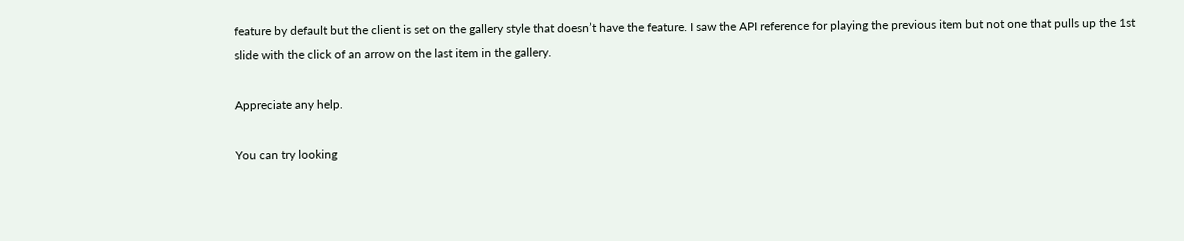feature by default but the client is set on the gallery style that doesn’t have the feature. I saw the API reference for playing the previous item but not one that pulls up the 1st slide with the click of an arrow on the last item in the gallery.

Appreciate any help.

You can try looking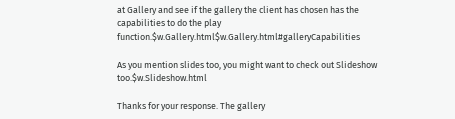at Gallery and see if the gallery the client has chosen has the capabilities to do the play function.$w.Gallery.html$w.Gallery.html#galleryCapabilities

As you mention slides too, you might want to check out Slideshow too.$w.Slideshow.html

Thanks for your response. The gallery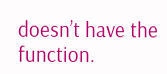doesn’t have the function.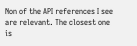Non of the API references I see are relevant. The closest one is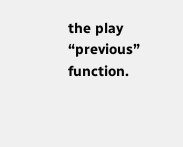the play “previous” function.